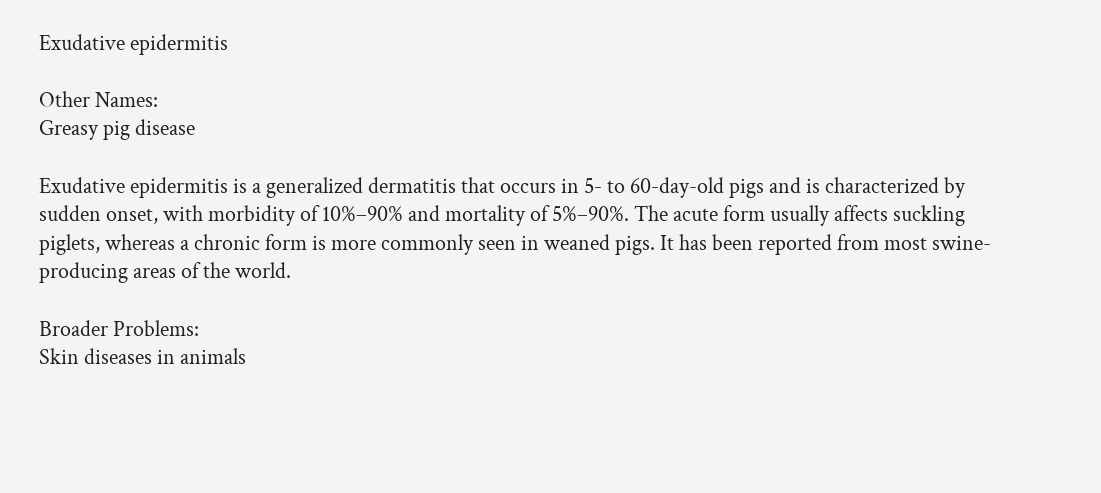Exudative epidermitis

Other Names:
Greasy pig disease

Exudative epidermitis is a generalized dermatitis that occurs in 5- to 60-day-old pigs and is characterized by sudden onset, with morbidity of 10%–90% and mortality of 5%–90%. The acute form usually affects suckling piglets, whereas a chronic form is more commonly seen in weaned pigs. It has been reported from most swine-producing areas of the world.

Broader Problems:
Skin diseases in animals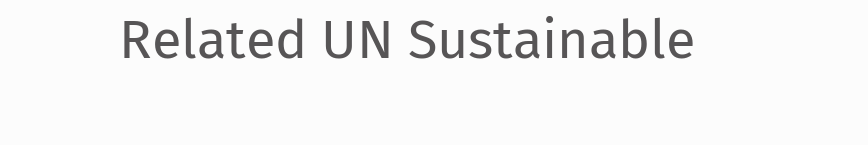Related UN Sustainable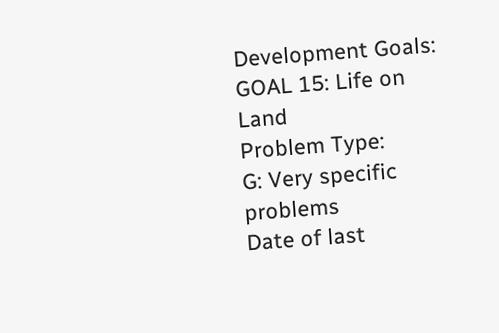Development Goals:
GOAL 15: Life on Land
Problem Type:
G: Very specific problems
Date of last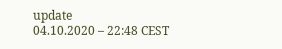update
04.10.2020 – 22:48 CEST